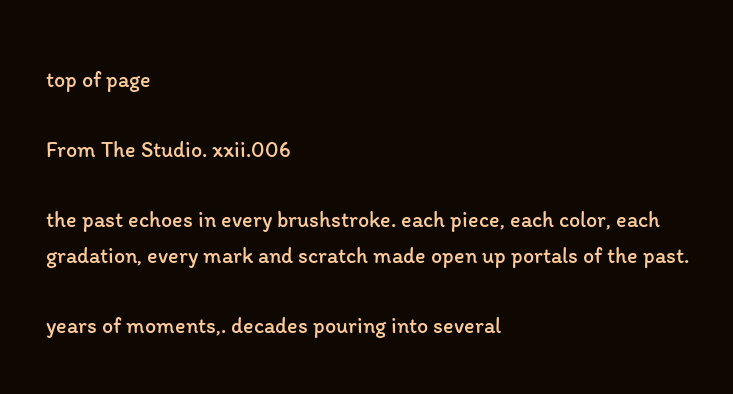top of page

From The Studio. xxii.006

the past echoes in every brushstroke. each piece, each color, each gradation, every mark and scratch made open up portals of the past.

years of moments,. decades pouring into several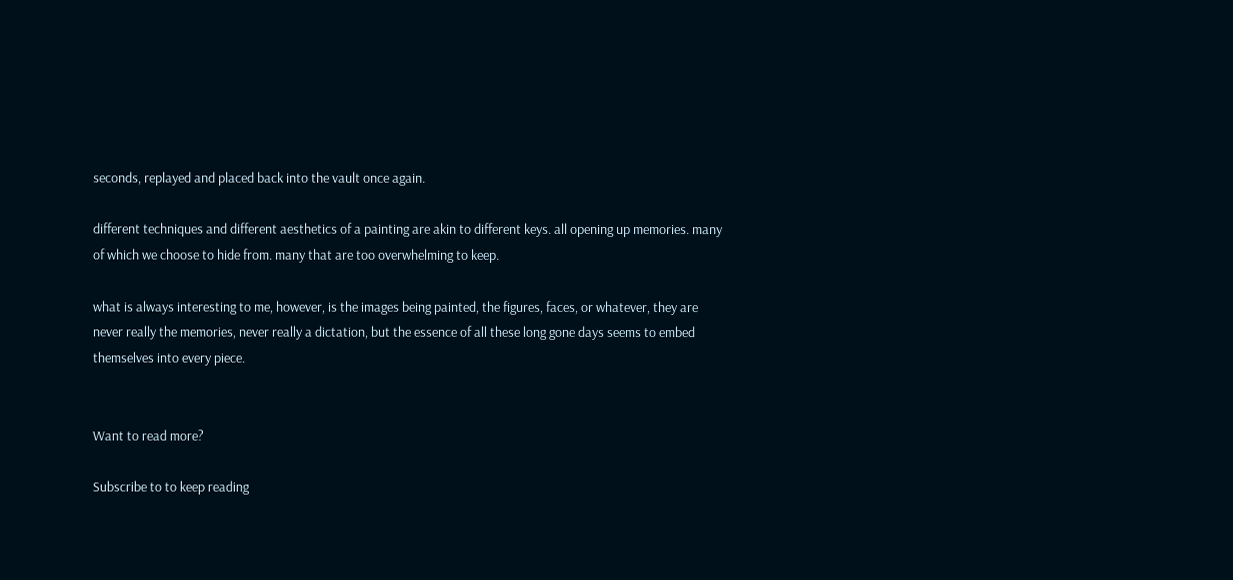seconds, replayed and placed back into the vault once again.

different techniques and different aesthetics of a painting are akin to different keys. all opening up memories. many of which we choose to hide from. many that are too overwhelming to keep.

what is always interesting to me, however, is the images being painted, the figures, faces, or whatever, they are never really the memories, never really a dictation, but the essence of all these long gone days seems to embed themselves into every piece.


Want to read more?

Subscribe to to keep reading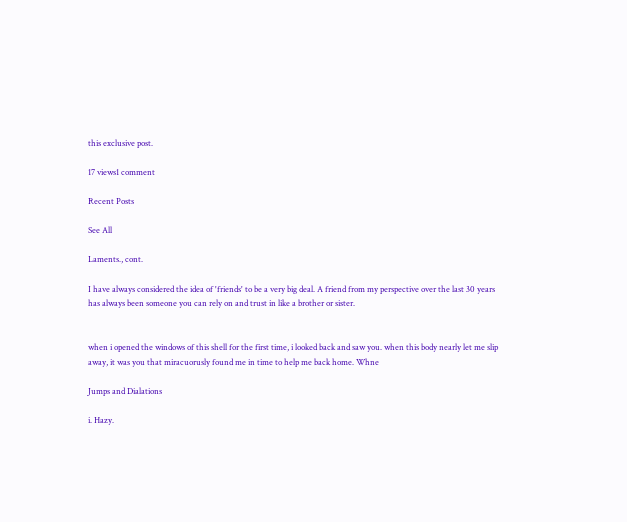this exclusive post.

17 views1 comment

Recent Posts

See All

Laments., cont.

I have always considered the idea of 'friends' to be a very big deal. A friend from my perspective over the last 30 years has always been someone you can rely on and trust in like a brother or sister.


when i opened the windows of this shell for the first time, i looked back and saw you. when this body nearly let me slip away, it was you that miracuorusly found me in time to help me back home. Whne

Jumps and Dialations

i. Hazy.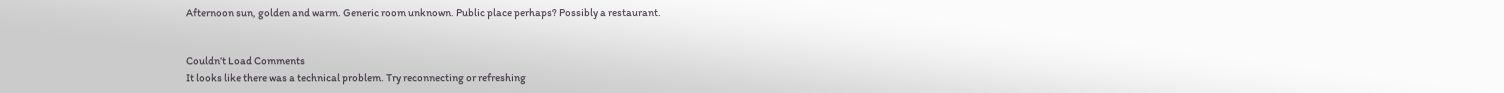Afternoon sun, golden and warm. Generic room unknown. Public place perhaps? Possibly a restaurant.


Couldn’t Load Comments
It looks like there was a technical problem. Try reconnecting or refreshing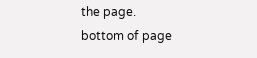the page.
bottom of page